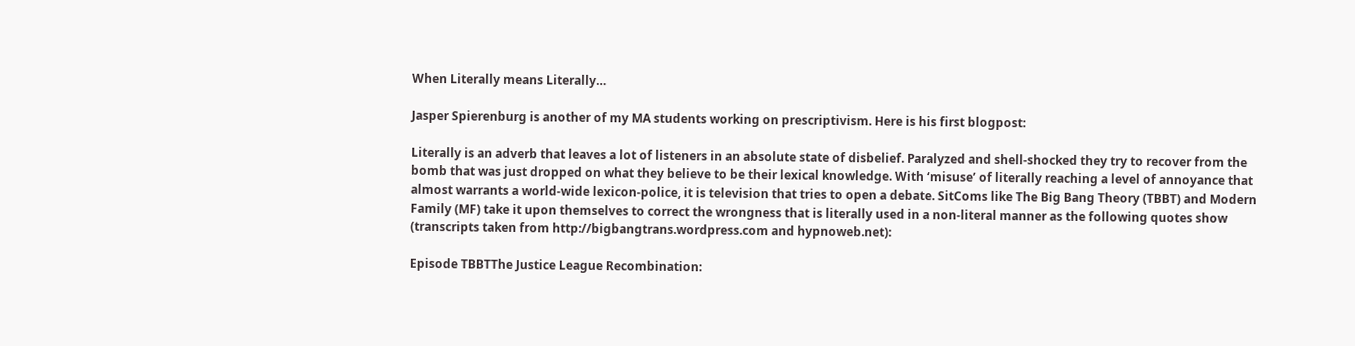When Literally means Literally…

Jasper Spierenburg is another of my MA students working on prescriptivism. Here is his first blogpost:

Literally is an adverb that leaves a lot of listeners in an absolute state of disbelief. Paralyzed and shell-shocked they try to recover from the bomb that was just dropped on what they believe to be their lexical knowledge. With ‘misuse’ of literally reaching a level of annoyance that almost warrants a world-wide lexicon-police, it is television that tries to open a debate. SitComs like The Big Bang Theory (TBBT) and Modern Family (MF) take it upon themselves to correct the wrongness that is literally used in a non-literal manner as the following quotes show (transcripts taken from http://bigbangtrans.wordpress.com and hypnoweb.net):

Episode TBBTThe Justice League Recombination: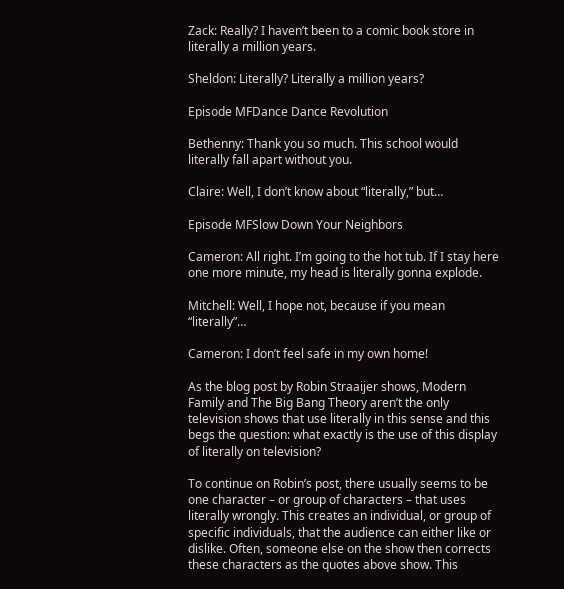Zack: Really? I haven’t been to a comic book store in literally a million years.

Sheldon: Literally? Literally a million years?

Episode MFDance Dance Revolution

Bethenny: Thank you so much. This school would literally fall apart without you.

Claire: Well, I don’t know about “literally,” but…

Episode MFSlow Down Your Neighbors

Cameron: All right. I’m going to the hot tub. If I stay here one more minute, my head is literally gonna explode.

Mitchell: Well, I hope not, because if you mean “literally”…

Cameron: I don’t feel safe in my own home!

As the blog post by Robin Straaijer shows, Modern Family and The Big Bang Theory aren’t the only television shows that use literally in this sense and this begs the question: what exactly is the use of this display of literally on television?

To continue on Robin’s post, there usually seems to be one character – or group of characters – that uses literally wrongly. This creates an individual, or group of specific individuals, that the audience can either like or dislike. Often, someone else on the show then corrects these characters as the quotes above show. This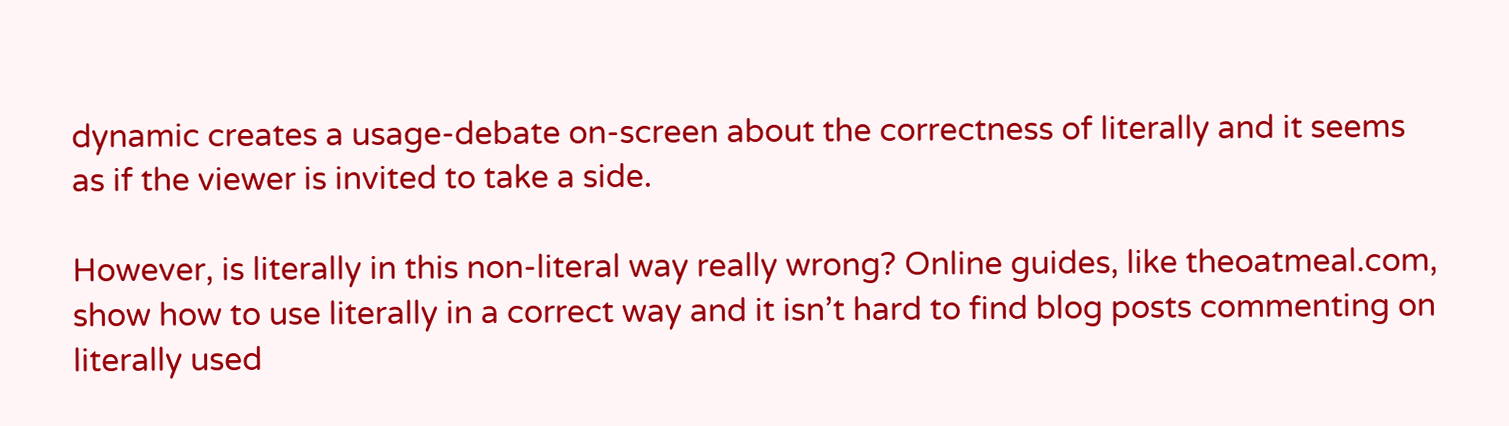dynamic creates a usage-debate on-screen about the correctness of literally and it seems as if the viewer is invited to take a side.

However, is literally in this non-literal way really wrong? Online guides, like theoatmeal.com, show how to use literally in a correct way and it isn’t hard to find blog posts commenting on literally used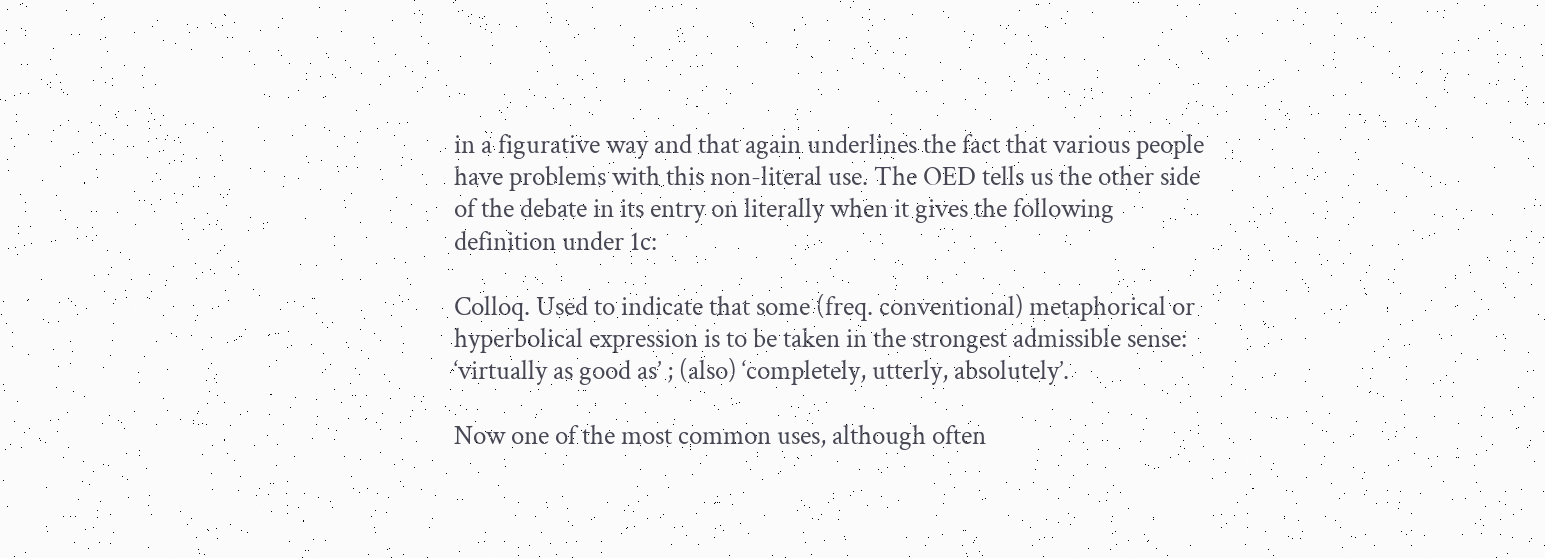in a figurative way and that again underlines the fact that various people have problems with this non-literal use. The OED tells us the other side of the debate in its entry on literally when it gives the following definition under 1c:

Colloq. Used to indicate that some (freq. conventional) metaphorical or hyperbolical expression is to be taken in the strongest admissible sense: ‘virtually as good as’ ; (also) ‘completely, utterly, absolutely’.

Now one of the most common uses, although often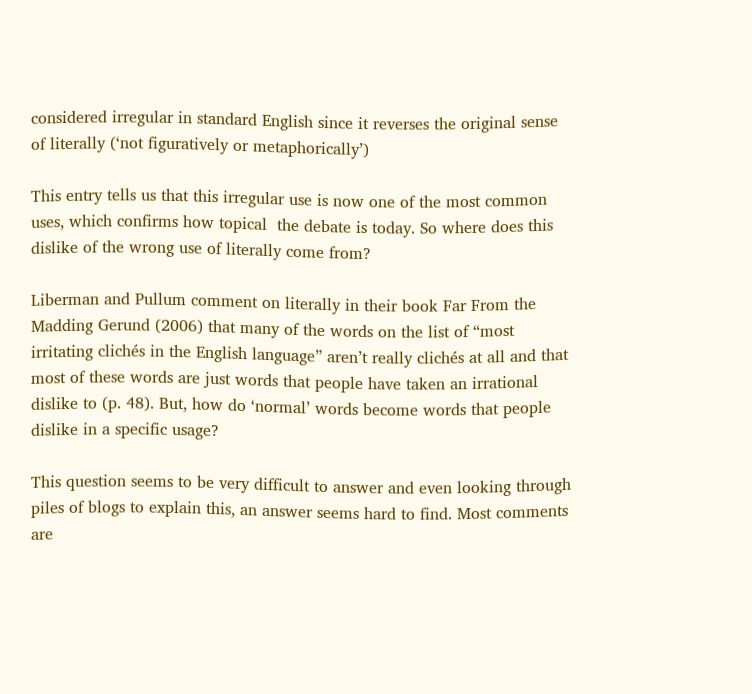considered irregular in standard English since it reverses the original sense of literally (‘not figuratively or metaphorically’)

This entry tells us that this irregular use is now one of the most common uses, which confirms how topical  the debate is today. So where does this dislike of the wrong use of literally come from?

Liberman and Pullum comment on literally in their book Far From the Madding Gerund (2006) that many of the words on the list of “most irritating clichés in the English language” aren’t really clichés at all and that most of these words are just words that people have taken an irrational dislike to (p. 48). But, how do ‘normal’ words become words that people dislike in a specific usage?

This question seems to be very difficult to answer and even looking through piles of blogs to explain this, an answer seems hard to find. Most comments are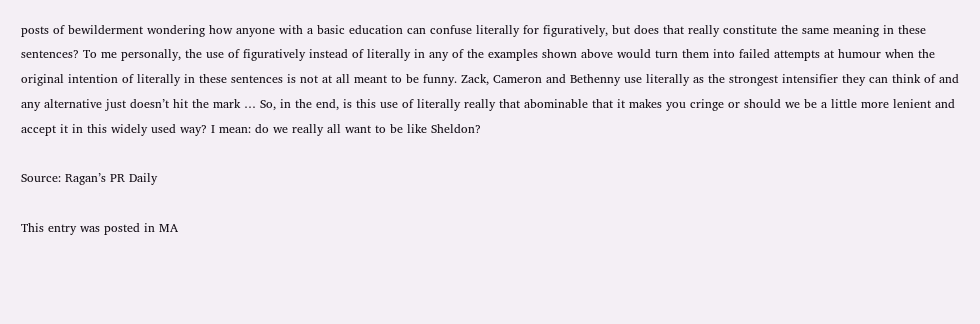posts of bewilderment wondering how anyone with a basic education can confuse literally for figuratively, but does that really constitute the same meaning in these sentences? To me personally, the use of figuratively instead of literally in any of the examples shown above would turn them into failed attempts at humour when the original intention of literally in these sentences is not at all meant to be funny. Zack, Cameron and Bethenny use literally as the strongest intensifier they can think of and any alternative just doesn’t hit the mark … So, in the end, is this use of literally really that abominable that it makes you cringe or should we be a little more lenient and accept it in this widely used way? I mean: do we really all want to be like Sheldon?

Source: Ragan’s PR Daily

This entry was posted in MA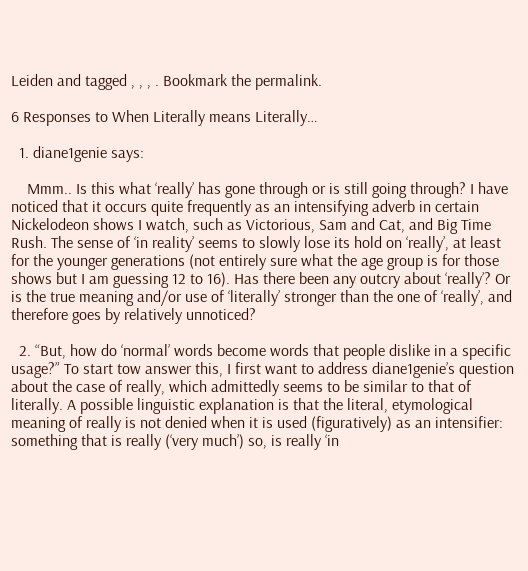Leiden and tagged , , , . Bookmark the permalink.

6 Responses to When Literally means Literally…

  1. diane1genie says:

    Mmm.. Is this what ‘really’ has gone through or is still going through? I have noticed that it occurs quite frequently as an intensifying adverb in certain Nickelodeon shows I watch, such as Victorious, Sam and Cat, and Big Time Rush. The sense of ‘in reality’ seems to slowly lose its hold on ‘really’, at least for the younger generations (not entirely sure what the age group is for those shows but I am guessing 12 to 16). Has there been any outcry about ‘really’? Or is the true meaning and/or use of ‘literally’ stronger than the one of ‘really’, and therefore goes by relatively unnoticed?

  2. “But, how do ‘normal’ words become words that people dislike in a specific usage?” To start tow answer this, I first want to address diane1genie’s question about the case of really, which admittedly seems to be similar to that of literally. A possible linguistic explanation is that the literal, etymological meaning of really is not denied when it is used (figuratively) as an intensifier: something that is really (‘very much’) so, is really ‘in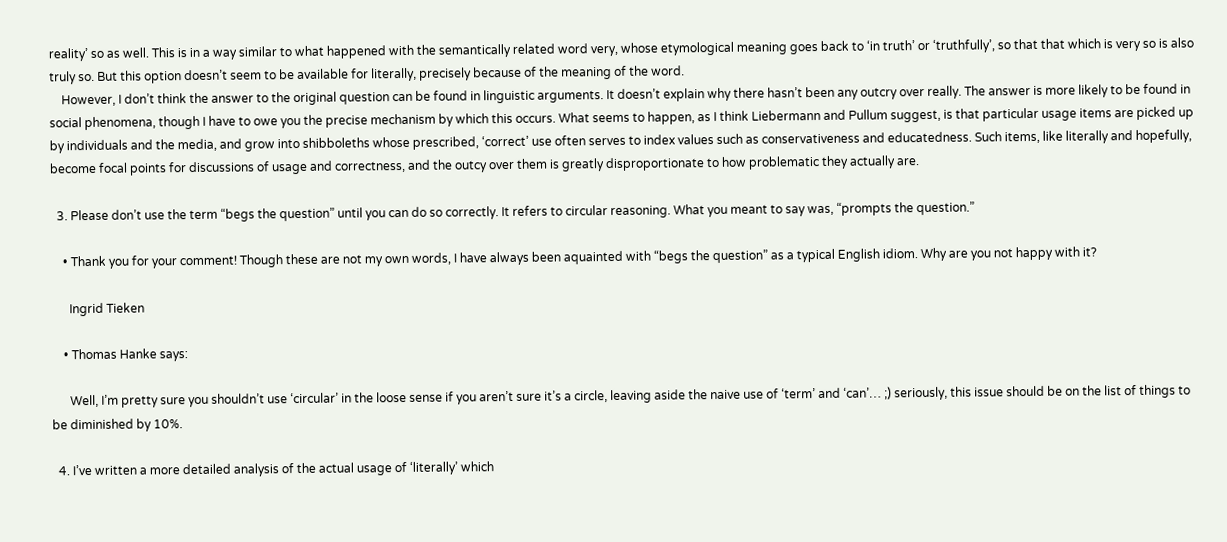reality’ so as well. This is in a way similar to what happened with the semantically related word very, whose etymological meaning goes back to ‘in truth’ or ‘truthfully’, so that that which is very so is also truly so. But this option doesn’t seem to be available for literally, precisely because of the meaning of the word.
    However, I don’t think the answer to the original question can be found in linguistic arguments. It doesn’t explain why there hasn’t been any outcry over really. The answer is more likely to be found in social phenomena, though I have to owe you the precise mechanism by which this occurs. What seems to happen, as I think Liebermann and Pullum suggest, is that particular usage items are picked up by individuals and the media, and grow into shibboleths whose prescribed, ‘correct’ use often serves to index values such as conservativeness and educatedness. Such items, like literally and hopefully, become focal points for discussions of usage and correctness, and the outcy over them is greatly disproportionate to how problematic they actually are.

  3. Please don’t use the term “begs the question” until you can do so correctly. It refers to circular reasoning. What you meant to say was, “prompts the question.”

    • Thank you for your comment! Though these are not my own words, I have always been aquainted with “begs the question” as a typical English idiom. Why are you not happy with it?

      Ingrid Tieken

    • Thomas Hanke says:

      Well, I’m pretty sure you shouldn’t use ‘circular’ in the loose sense if you aren’t sure it’s a circle, leaving aside the naive use of ‘term’ and ‘can’… ;) seriously, this issue should be on the list of things to be diminished by 10%.

  4. I’ve written a more detailed analysis of the actual usage of ‘literally’ which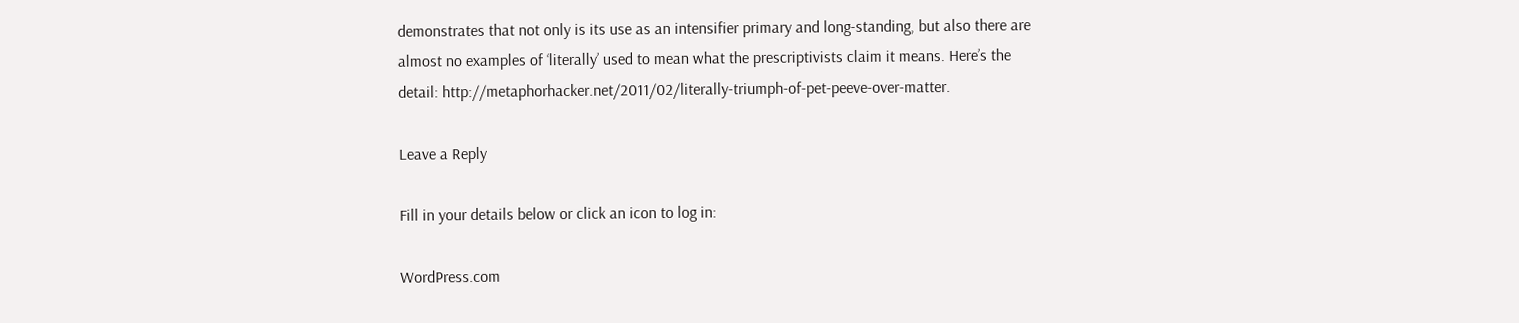demonstrates that not only is its use as an intensifier primary and long-standing, but also there are almost no examples of ‘literally’ used to mean what the prescriptivists claim it means. Here’s the detail: http://metaphorhacker.net/2011/02/literally-triumph-of-pet-peeve-over-matter.

Leave a Reply

Fill in your details below or click an icon to log in:

WordPress.com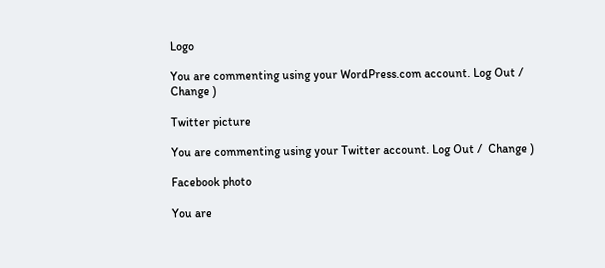Logo

You are commenting using your WordPress.com account. Log Out /  Change )

Twitter picture

You are commenting using your Twitter account. Log Out /  Change )

Facebook photo

You are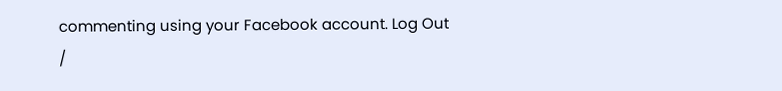commenting using your Facebook account. Log Out /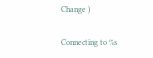Change )

Connecting to %s